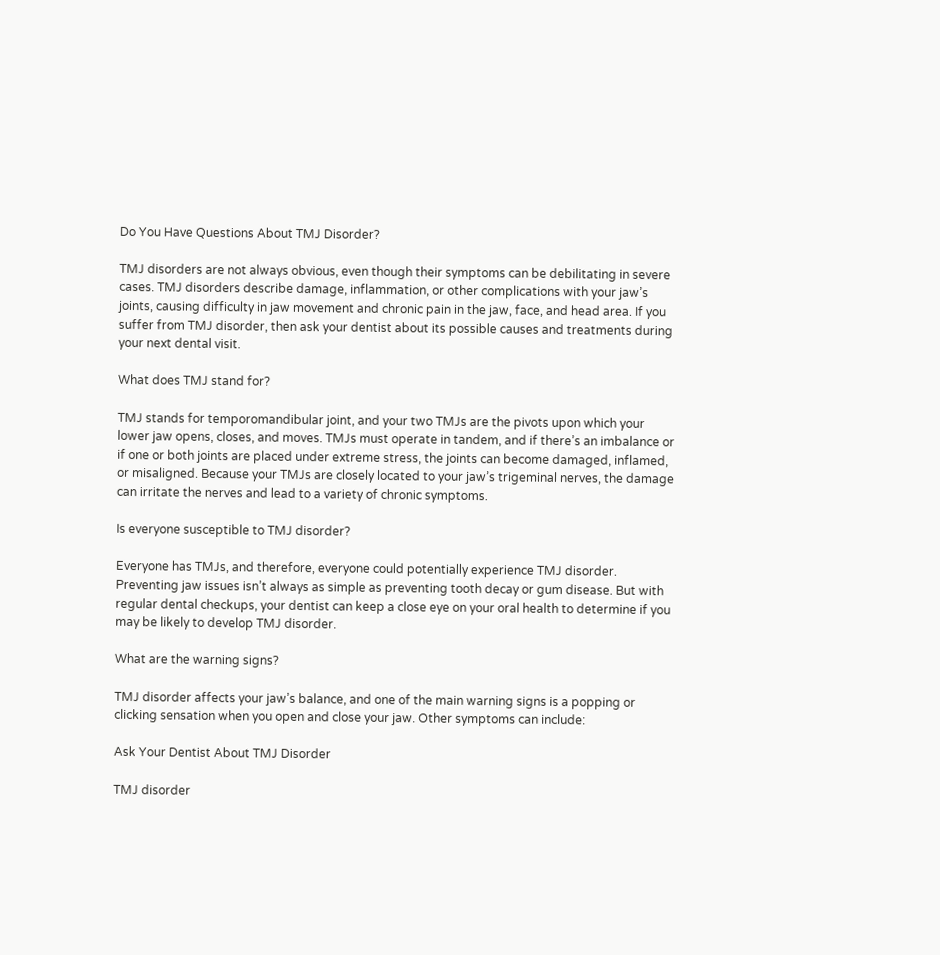Do You Have Questions About TMJ Disorder?

TMJ disorders are not always obvious, even though their symptoms can be debilitating in severe cases. TMJ disorders describe damage, inflammation, or other complications with your jaw’s joints, causing difficulty in jaw movement and chronic pain in the jaw, face, and head area. If you suffer from TMJ disorder, then ask your dentist about its possible causes and treatments during your next dental visit.

What does TMJ stand for?

TMJ stands for temporomandibular joint, and your two TMJs are the pivots upon which your lower jaw opens, closes, and moves. TMJs must operate in tandem, and if there’s an imbalance or if one or both joints are placed under extreme stress, the joints can become damaged, inflamed, or misaligned. Because your TMJs are closely located to your jaw’s trigeminal nerves, the damage can irritate the nerves and lead to a variety of chronic symptoms.

Is everyone susceptible to TMJ disorder?

Everyone has TMJs, and therefore, everyone could potentially experience TMJ disorder. Preventing jaw issues isn’t always as simple as preventing tooth decay or gum disease. But with regular dental checkups, your dentist can keep a close eye on your oral health to determine if you may be likely to develop TMJ disorder.

What are the warning signs?

TMJ disorder affects your jaw’s balance, and one of the main warning signs is a popping or clicking sensation when you open and close your jaw. Other symptoms can include:

Ask Your Dentist About TMJ Disorder

TMJ disorder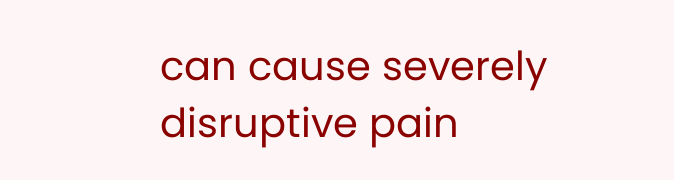can cause severely disruptive pain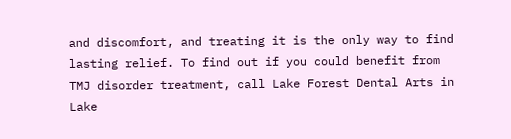and discomfort, and treating it is the only way to find lasting relief. To find out if you could benefit from TMJ disorder treatment, call Lake Forest Dental Arts in Lake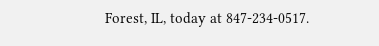Forest, IL, today at 847-234-0517.